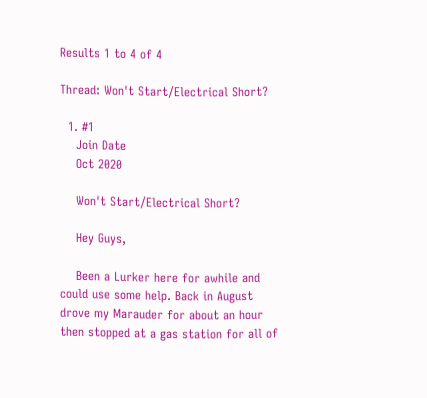Results 1 to 4 of 4

Thread: Won't Start/Electrical Short?

  1. #1
    Join Date
    Oct 2020

    Won't Start/Electrical Short?

    Hey Guys,

    Been a Lurker here for awhile and could use some help. Back in August drove my Marauder for about an hour then stopped at a gas station for all of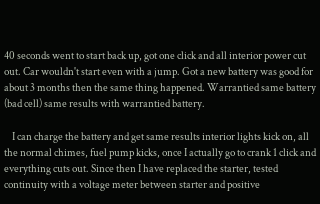40 seconds went to start back up, got one click and all interior power cut out. Car wouldn't start even with a jump. Got a new battery was good for about 3 months then the same thing happened. Warrantied same battery (bad cell) same results with warrantied battery.

    I can charge the battery and get same results interior lights kick on, all the normal chimes, fuel pump kicks, once I actually go to crank 1 click and everything cuts out. Since then I have replaced the starter, tested continuity with a voltage meter between starter and positive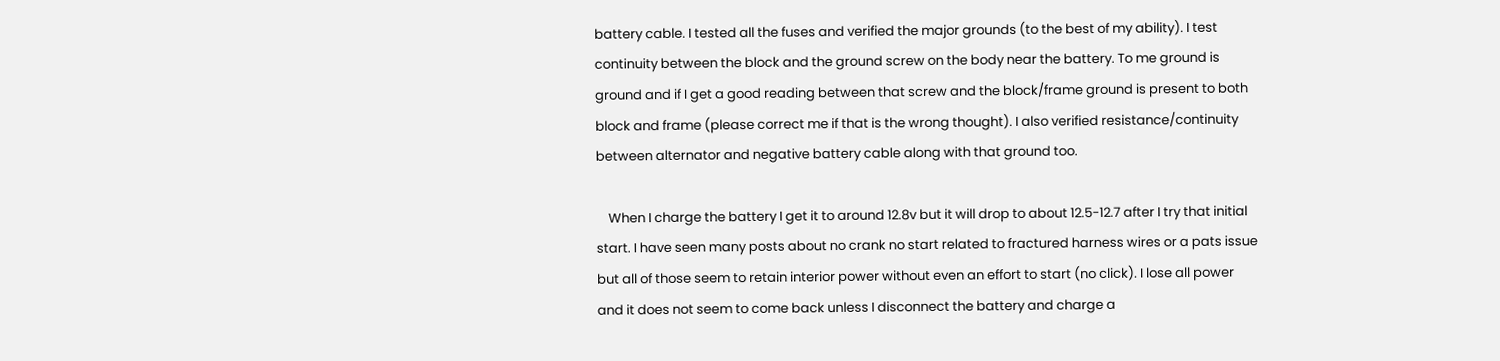battery cable. I tested all the fuses and verified the major grounds (to the best of my ability). I test continuity between the block and the ground screw on the body near the battery. To me ground is ground and if I get a good reading between that screw and the block/frame ground is present to both block and frame (please correct me if that is the wrong thought). I also verified resistance/continuity between alternator and negative battery cable along with that ground too.

    When I charge the battery I get it to around 12.8v but it will drop to about 12.5-12.7 after I try that initial start. I have seen many posts about no crank no start related to fractured harness wires or a pats issue but all of those seem to retain interior power without even an effort to start (no click). I lose all power and it does not seem to come back unless I disconnect the battery and charge a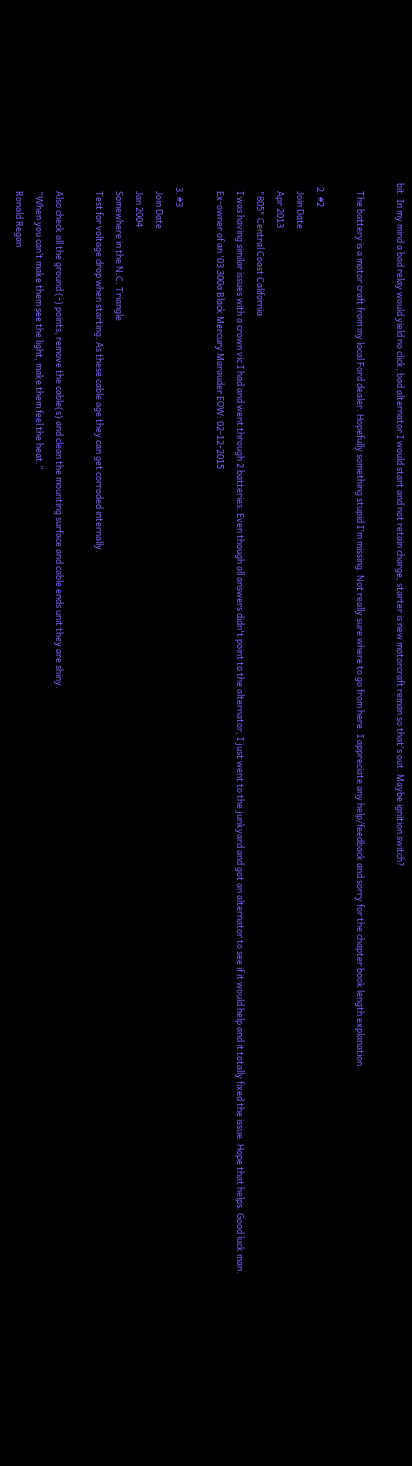bit. In my mind a bad relay would yield no click, bad alternator I would start and not retain charge, starter is new motorcraft reman so that's out. Maybe ignition switch?

    The battery is a motor craft from my local Ford dealer. Hopefully something stupid I'm missing. Not really sure where to go from here. I appreciate any help/feedback and sorry for the chapter book length explanation.

  2. #2
    Join Date
    Apr 2013
    "805" Central Coast California
    I was having similar issues with a crown vic I had and went through 2 batteries. Even though all answers didn't point to the alternator, I just went to the junkyard and got an alternator to see if it would help and it totally fixed the issue. Hope that helps. Good luck man.
    Ex-owner of an '03 300a Black Mercury Marauder EOW: 02-12-2015

  3. #3
    Join Date
    Jan 2004
    Somewhere in the N.C. Triangle
    Test for voltage drop when starting. As these cable age they can get corroded internally.

    Also check all the ground (-) points, remove the cable(s) and clean the mounting surface and cable ends unit they are shiny.
    “When you can’t make them see the light, make them feel the heat.”
    Ronald Regan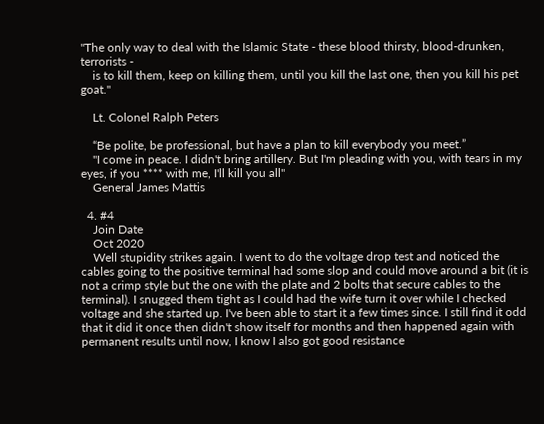"The only way to deal with the Islamic State - these blood thirsty, blood-drunken, terrorists -
    is to kill them, keep on killing them, until you kill the last one, then you kill his pet goat."

    Lt. Colonel Ralph Peters

    “Be polite, be professional, but have a plan to kill everybody you meet.”
    "I come in peace. I didn't bring artillery. But I'm pleading with you, with tears in my eyes, if you **** with me, I'll kill you all"
    General James Mattis

  4. #4
    Join Date
    Oct 2020
    Well stupidity strikes again. I went to do the voltage drop test and noticed the cables going to the positive terminal had some slop and could move around a bit (it is not a crimp style but the one with the plate and 2 bolts that secure cables to the terminal). I snugged them tight as I could had the wife turn it over while I checked voltage and she started up. I've been able to start it a few times since. I still find it odd that it did it once then didn't show itself for months and then happened again with permanent results until now, I know I also got good resistance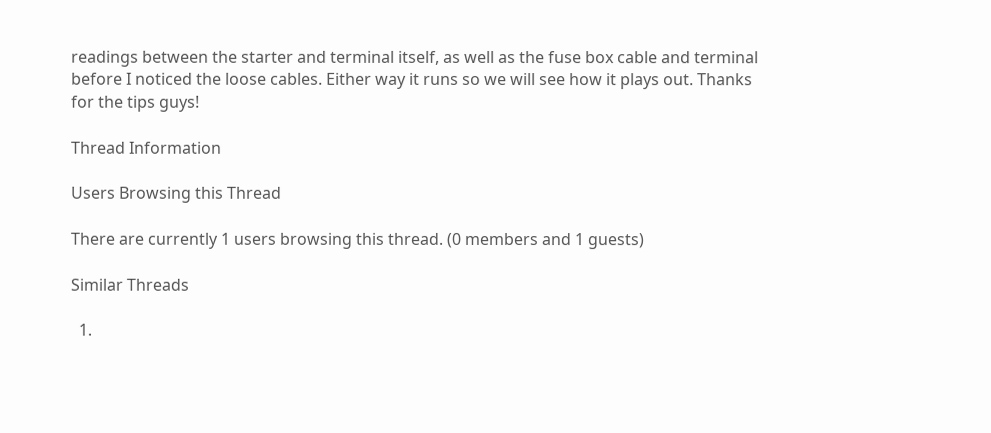readings between the starter and terminal itself, as well as the fuse box cable and terminal before I noticed the loose cables. Either way it runs so we will see how it plays out. Thanks for the tips guys!

Thread Information

Users Browsing this Thread

There are currently 1 users browsing this thread. (0 members and 1 guests)

Similar Threads

  1.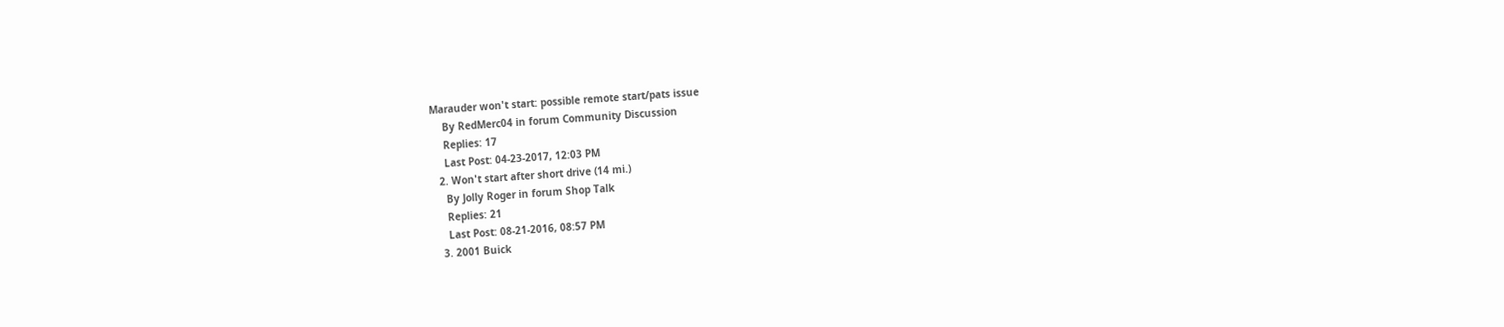Marauder won't start: possible remote start/pats issue
    By RedMerc04 in forum Community Discussion
    Replies: 17
    Last Post: 04-23-2017, 12:03 PM
  2. Won't start after short drive (14 mi.)
    By Jolly Roger in forum Shop Talk
    Replies: 21
    Last Post: 08-21-2016, 08:57 PM
  3. 2001 Buick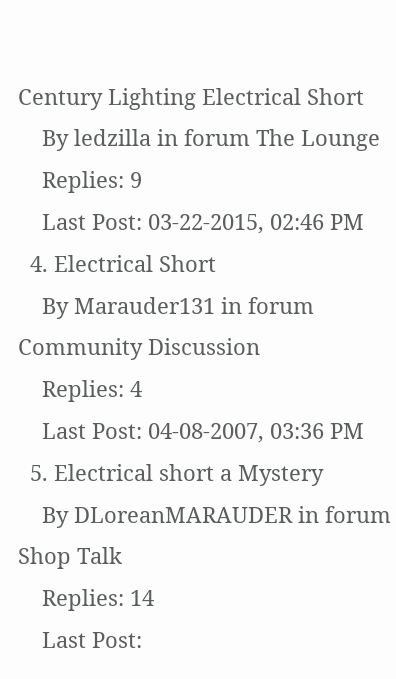Century Lighting Electrical Short
    By ledzilla in forum The Lounge
    Replies: 9
    Last Post: 03-22-2015, 02:46 PM
  4. Electrical Short
    By Marauder131 in forum Community Discussion
    Replies: 4
    Last Post: 04-08-2007, 03:36 PM
  5. Electrical short a Mystery
    By DLoreanMARAUDER in forum Shop Talk
    Replies: 14
    Last Post: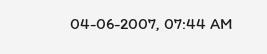04-06-2007, 07:44 AM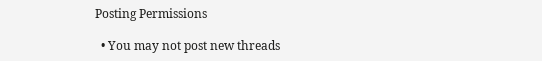Posting Permissions

  • You may not post new threads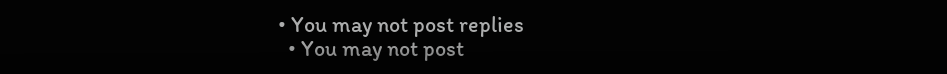• You may not post replies
  • You may not post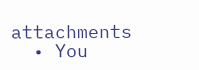attachments
  • You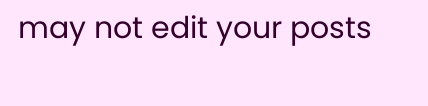may not edit your posts